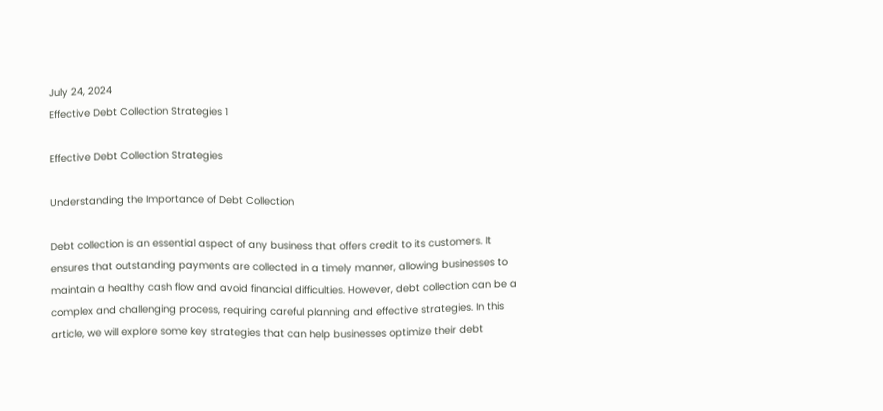July 24, 2024
Effective Debt Collection Strategies 1

Effective Debt Collection Strategies

Understanding the Importance of Debt Collection

Debt collection is an essential aspect of any business that offers credit to its customers. It ensures that outstanding payments are collected in a timely manner, allowing businesses to maintain a healthy cash flow and avoid financial difficulties. However, debt collection can be a complex and challenging process, requiring careful planning and effective strategies. In this article, we will explore some key strategies that can help businesses optimize their debt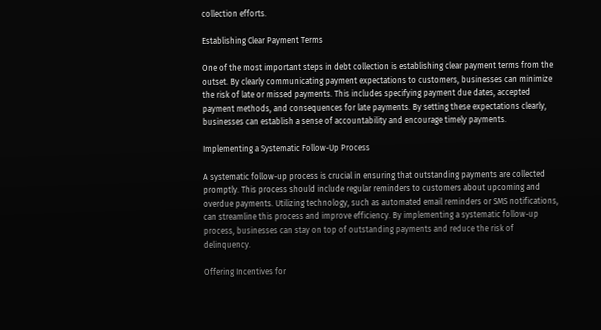collection efforts.

Establishing Clear Payment Terms

One of the most important steps in debt collection is establishing clear payment terms from the outset. By clearly communicating payment expectations to customers, businesses can minimize the risk of late or missed payments. This includes specifying payment due dates, accepted payment methods, and consequences for late payments. By setting these expectations clearly, businesses can establish a sense of accountability and encourage timely payments.

Implementing a Systematic Follow-Up Process

A systematic follow-up process is crucial in ensuring that outstanding payments are collected promptly. This process should include regular reminders to customers about upcoming and overdue payments. Utilizing technology, such as automated email reminders or SMS notifications, can streamline this process and improve efficiency. By implementing a systematic follow-up process, businesses can stay on top of outstanding payments and reduce the risk of delinquency.

Offering Incentives for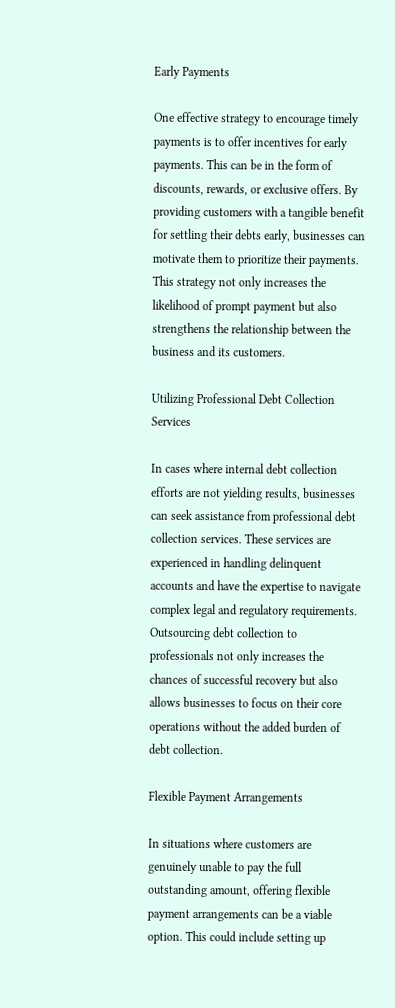Early Payments

One effective strategy to encourage timely payments is to offer incentives for early payments. This can be in the form of discounts, rewards, or exclusive offers. By providing customers with a tangible benefit for settling their debts early, businesses can motivate them to prioritize their payments. This strategy not only increases the likelihood of prompt payment but also strengthens the relationship between the business and its customers.

Utilizing Professional Debt Collection Services

In cases where internal debt collection efforts are not yielding results, businesses can seek assistance from professional debt collection services. These services are experienced in handling delinquent accounts and have the expertise to navigate complex legal and regulatory requirements. Outsourcing debt collection to professionals not only increases the chances of successful recovery but also allows businesses to focus on their core operations without the added burden of debt collection.

Flexible Payment Arrangements

In situations where customers are genuinely unable to pay the full outstanding amount, offering flexible payment arrangements can be a viable option. This could include setting up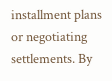installment plans or negotiating settlements. By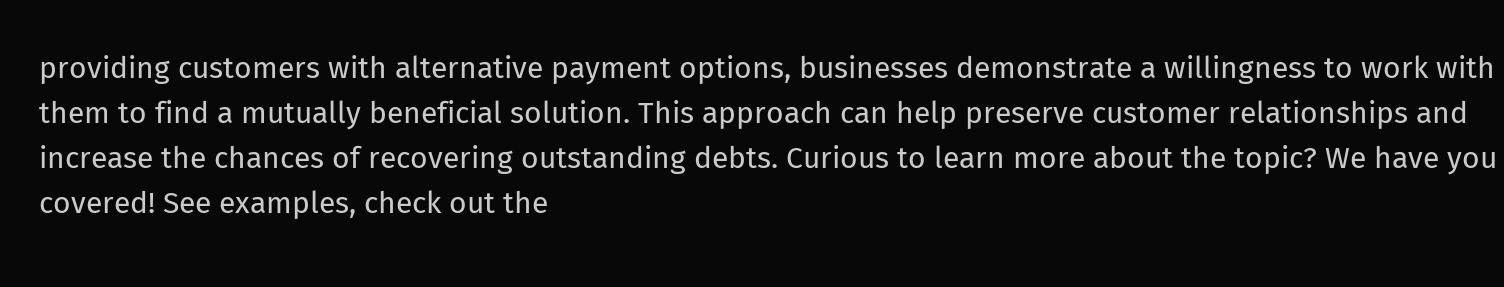providing customers with alternative payment options, businesses demonstrate a willingness to work with them to find a mutually beneficial solution. This approach can help preserve customer relationships and increase the chances of recovering outstanding debts. Curious to learn more about the topic? We have you covered! See examples, check out the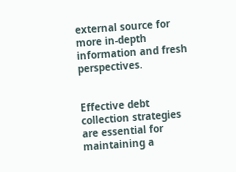external source for more in-depth information and fresh perspectives.


Effective debt collection strategies are essential for maintaining a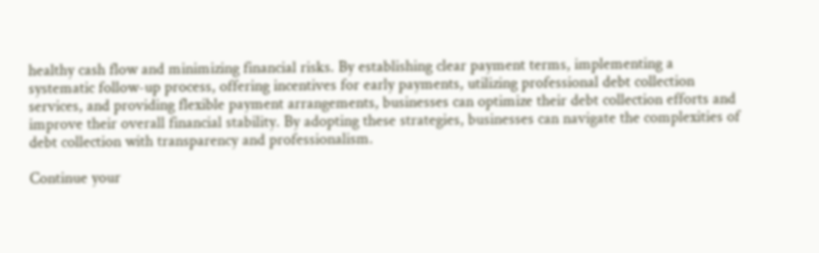healthy cash flow and minimizing financial risks. By establishing clear payment terms, implementing a systematic follow-up process, offering incentives for early payments, utilizing professional debt collection services, and providing flexible payment arrangements, businesses can optimize their debt collection efforts and improve their overall financial stability. By adopting these strategies, businesses can navigate the complexities of debt collection with transparency and professionalism.

Continue your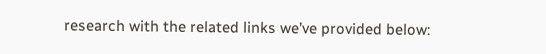research with the related links we’ve provided below: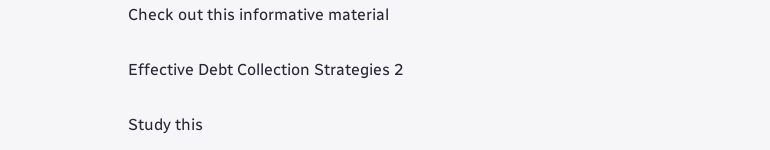Check out this informative material

Effective Debt Collection Strategies 2

Study this